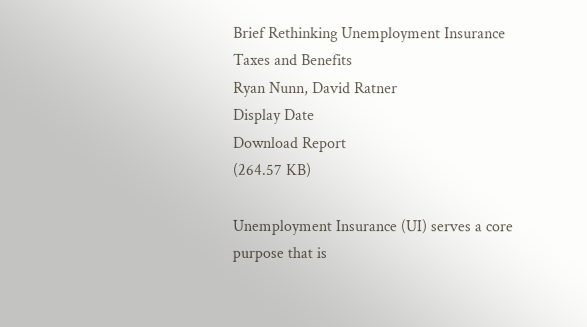Brief Rethinking Unemployment Insurance Taxes and Benefits
Ryan Nunn, David Ratner
Display Date
Download Report
(264.57 KB)

Unemployment Insurance (UI) serves a core purpose that is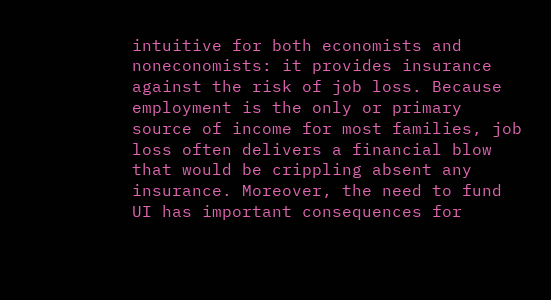intuitive for both economists and noneconomists: it provides insurance against the risk of job loss. Because employment is the only or primary source of income for most families, job loss often delivers a financial blow that would be crippling absent any insurance. Moreover, the need to fund UI has important consequences for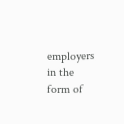employers in the form of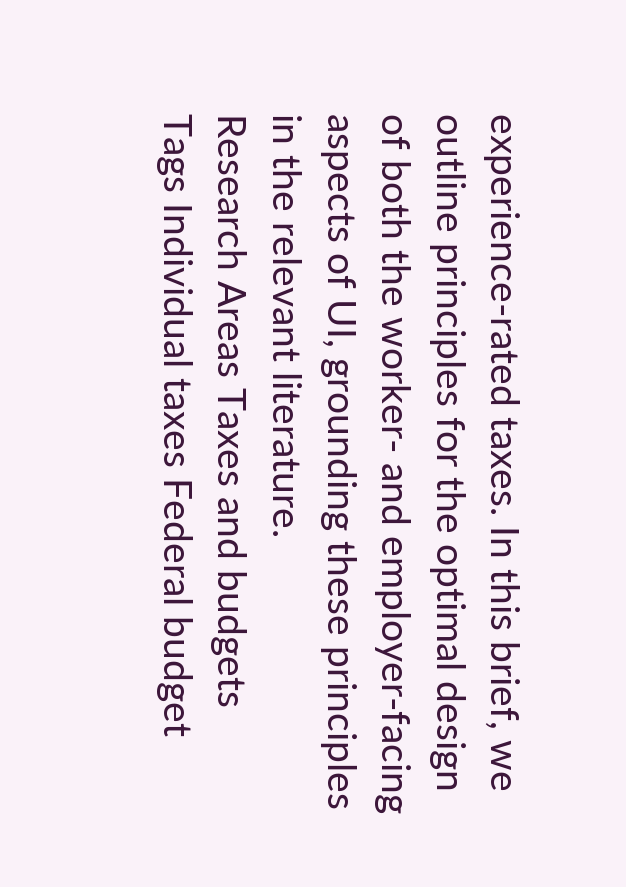experience-rated taxes. In this brief, we outline principles for the optimal design of both the worker- and employer-facing aspects of UI, grounding these principles in the relevant literature.
Research Areas Taxes and budgets
Tags Individual taxes Federal budget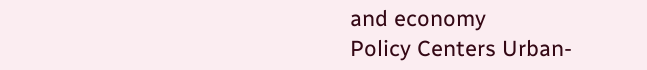and economy
Policy Centers Urban-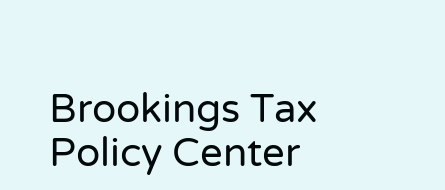Brookings Tax Policy Center